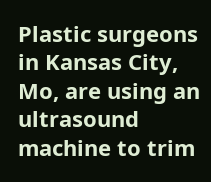Plastic surgeons in Kansas City, Mo, are using an ultrasound machine to trim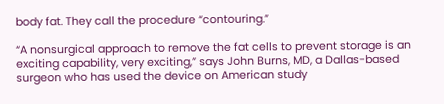body fat. They call the procedure “contouring.”

“A nonsurgical approach to remove the fat cells to prevent storage is an exciting capability, very exciting,” says John Burns, MD, a Dallas-based surgeon who has used the device on American study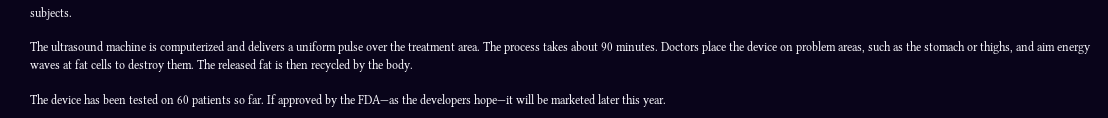subjects.

The ultrasound machine is computerized and delivers a uniform pulse over the treatment area. The process takes about 90 minutes. Doctors place the device on problem areas, such as the stomach or thighs, and aim energy waves at fat cells to destroy them. The released fat is then recycled by the body.

The device has been tested on 60 patients so far. If approved by the FDA—as the developers hope—it will be marketed later this year.